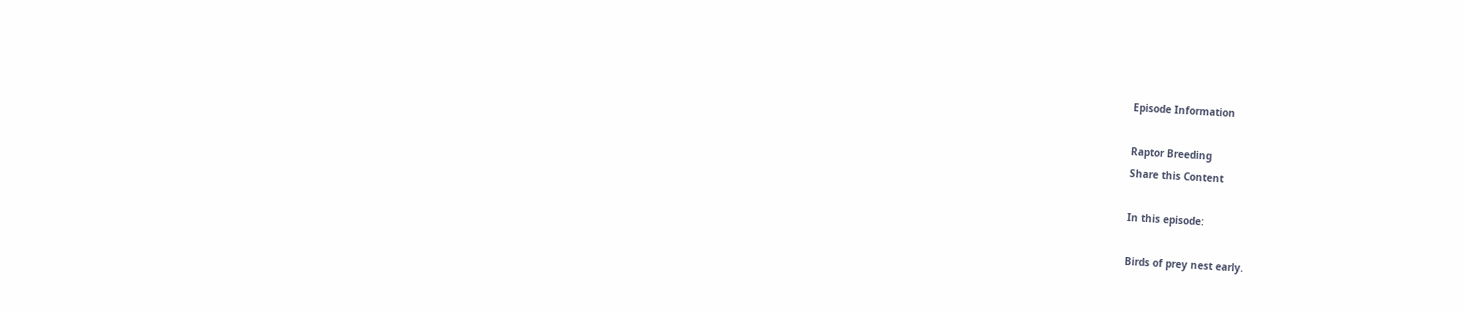Episode Information

Raptor Breeding
Share this Content

In this episode:

Birds of prey nest early.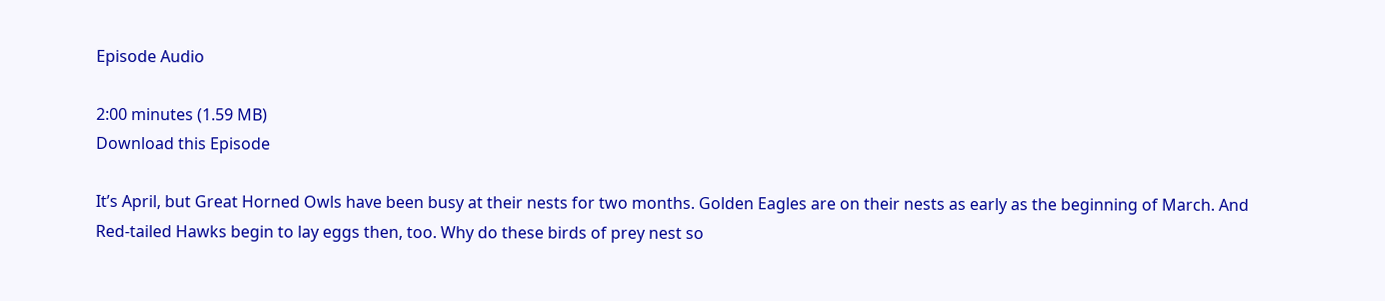Episode Audio

2:00 minutes (1.59 MB)
Download this Episode

It’s April, but Great Horned Owls have been busy at their nests for two months. Golden Eagles are on their nests as early as the beginning of March. And Red-tailed Hawks begin to lay eggs then, too. Why do these birds of prey nest so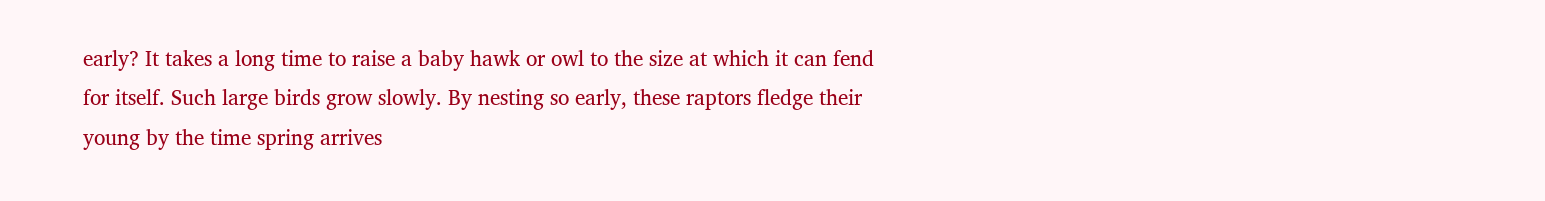early? It takes a long time to raise a baby hawk or owl to the size at which it can fend for itself. Such large birds grow slowly. By nesting so early, these raptors fledge their young by the time spring arrives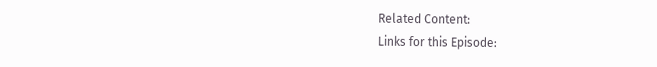Related Content:
Links for this Episode: